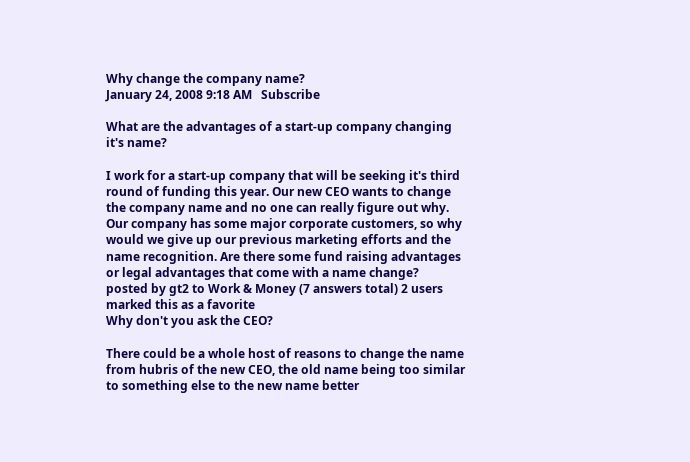Why change the company name?
January 24, 2008 9:18 AM   Subscribe

What are the advantages of a start-up company changing it's name?

I work for a start-up company that will be seeking it's third round of funding this year. Our new CEO wants to change the company name and no one can really figure out why. Our company has some major corporate customers, so why would we give up our previous marketing efforts and the name recognition. Are there some fund raising advantages or legal advantages that come with a name change?
posted by gt2 to Work & Money (7 answers total) 2 users marked this as a favorite
Why don't you ask the CEO?

There could be a whole host of reasons to change the name from hubris of the new CEO, the old name being too similar to something else to the new name better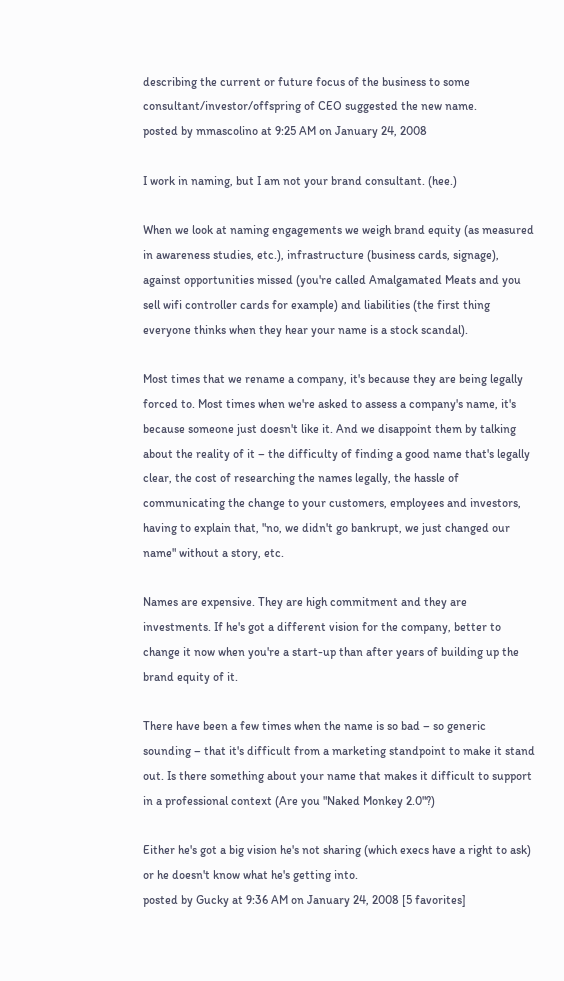describing the current or future focus of the business to some consultant/investor/offspring of CEO suggested the new name.
posted by mmascolino at 9:25 AM on January 24, 2008

I work in naming, but I am not your brand consultant. (hee.)

When we look at naming engagements we weigh brand equity (as measured in awareness studies, etc.), infrastructure (business cards, signage), against opportunities missed (you're called Amalgamated Meats and you sell wifi controller cards for example) and liabilities (the first thing everyone thinks when they hear your name is a stock scandal).

Most times that we rename a company, it's because they are being legally forced to. Most times when we're asked to assess a company's name, it's because someone just doesn't like it. And we disappoint them by talking about the reality of it – the difficulty of finding a good name that's legally clear, the cost of researching the names legally, the hassle of communicating the change to your customers, employees and investors, having to explain that, "no, we didn't go bankrupt, we just changed our name" without a story, etc.

Names are expensive. They are high commitment and they are investments. If he's got a different vision for the company, better to change it now when you're a start-up than after years of building up the brand equity of it.

There have been a few times when the name is so bad – so generic sounding – that it's difficult from a marketing standpoint to make it stand out. Is there something about your name that makes it difficult to support in a professional context (Are you "Naked Monkey 2.0"?)

Either he's got a big vision he's not sharing (which execs have a right to ask) or he doesn't know what he's getting into.
posted by Gucky at 9:36 AM on January 24, 2008 [5 favorites]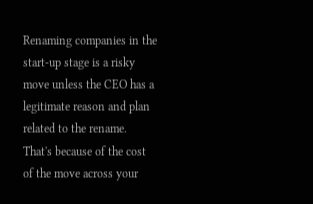Renaming companies in the start-up stage is a risky move unless the CEO has a legitimate reason and plan related to the rename. That's because of the cost of the move across your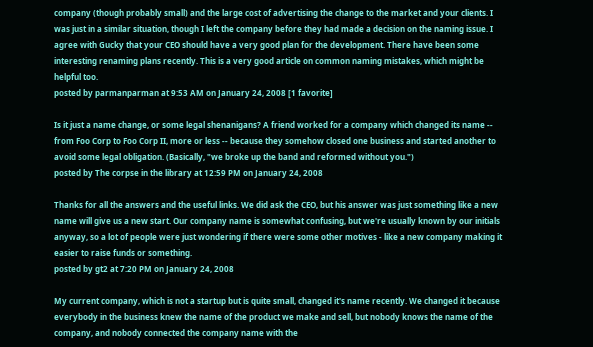company (though probably small) and the large cost of advertising the change to the market and your clients. I was just in a similar situation, though I left the company before they had made a decision on the naming issue. I agree with Gucky that your CEO should have a very good plan for the development. There have been some interesting renaming plans recently. This is a very good article on common naming mistakes, which might be helpful too.
posted by parmanparman at 9:53 AM on January 24, 2008 [1 favorite]

Is it just a name change, or some legal shenanigans? A friend worked for a company which changed its name -- from Foo Corp to Foo Corp II, more or less -- because they somehow closed one business and started another to avoid some legal obligation. (Basically, "we broke up the band and reformed without you.")
posted by The corpse in the library at 12:59 PM on January 24, 2008

Thanks for all the answers and the useful links. We did ask the CEO, but his answer was just something like a new name will give us a new start. Our company name is somewhat confusing, but we're usually known by our initials anyway, so a lot of people were just wondering if there were some other motives - like a new company making it easier to raise funds or something.
posted by gt2 at 7:20 PM on January 24, 2008

My current company, which is not a startup but is quite small, changed it's name recently. We changed it because everybody in the business knew the name of the product we make and sell, but nobody knows the name of the company, and nobody connected the company name with the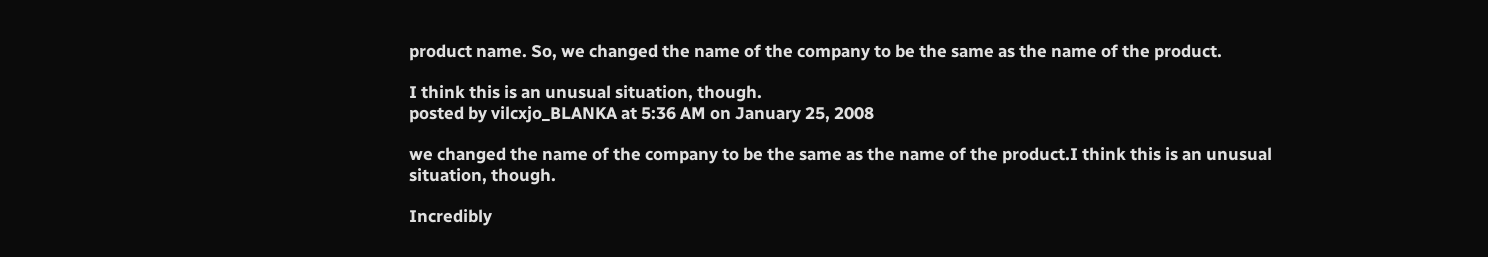product name. So, we changed the name of the company to be the same as the name of the product.

I think this is an unusual situation, though.
posted by vilcxjo_BLANKA at 5:36 AM on January 25, 2008

we changed the name of the company to be the same as the name of the product.I think this is an unusual situation, though.

Incredibly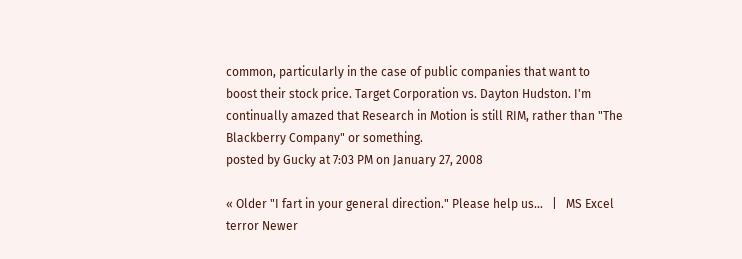common, particularly in the case of public companies that want to boost their stock price. Target Corporation vs. Dayton Hudston. I'm continually amazed that Research in Motion is still RIM, rather than "The Blackberry Company" or something.
posted by Gucky at 7:03 PM on January 27, 2008

« Older "I fart in your general direction." Please help us...   |   MS Excel terror Newer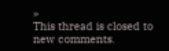»
This thread is closed to new comments.